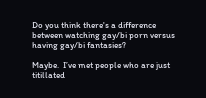Do you think there's a difference between watching gay/bi porn versus having gay/bi fantasies?

Maybe.  I’ve met people who are just titillated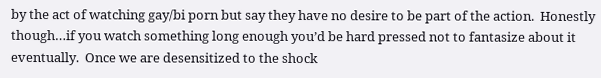by the act of watching gay/bi porn but say they have no desire to be part of the action.  Honestly though…if you watch something long enough you’d be hard pressed not to fantasize about it eventually.  Once we are desensitized to the shock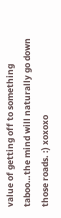value of getting off to something taboo…the mind will naturally go down those roads. :) xoxoxo